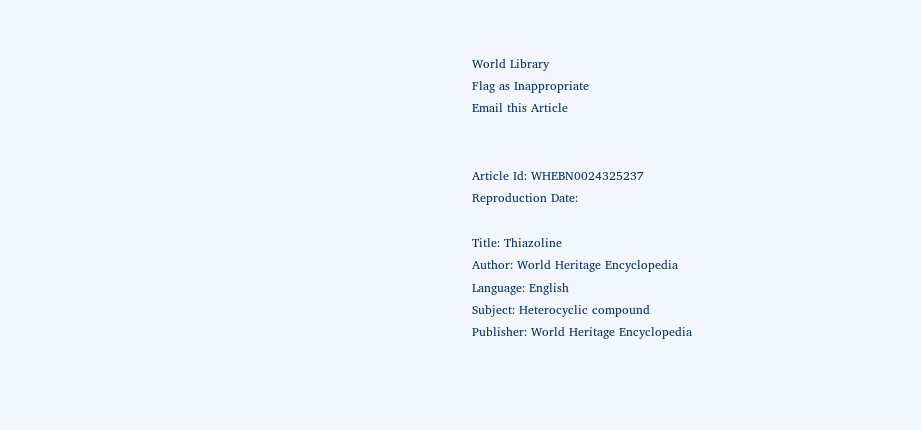World Library
Flag as Inappropriate
Email this Article


Article Id: WHEBN0024325237
Reproduction Date:

Title: Thiazoline
Author: World Heritage Encyclopedia
Language: English
Subject: Heterocyclic compound
Publisher: World Heritage Encyclopedia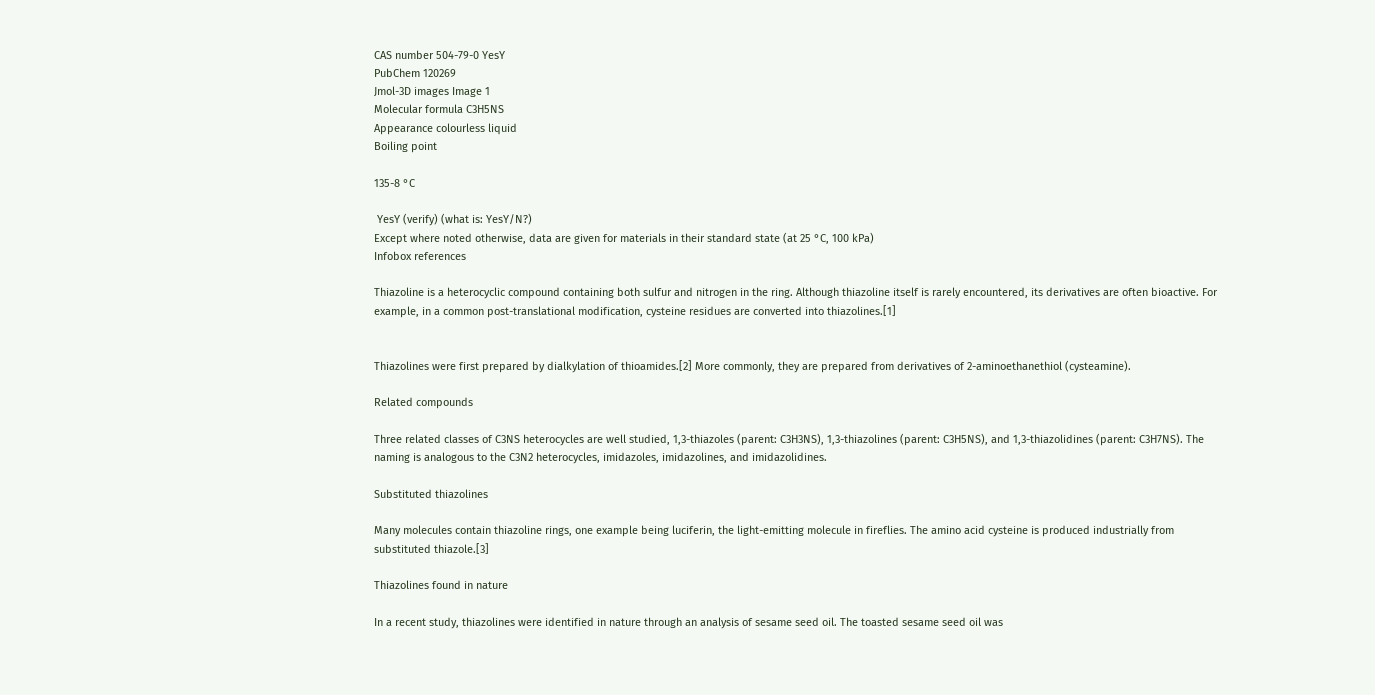CAS number 504-79-0 YesY
PubChem 120269
Jmol-3D images Image 1
Molecular formula C3H5NS
Appearance colourless liquid
Boiling point

135-8 °C

 YesY (verify) (what is: YesY/N?)
Except where noted otherwise, data are given for materials in their standard state (at 25 °C, 100 kPa)
Infobox references

Thiazoline is a heterocyclic compound containing both sulfur and nitrogen in the ring. Although thiazoline itself is rarely encountered, its derivatives are often bioactive. For example, in a common post-translational modification, cysteine residues are converted into thiazolines.[1]


Thiazolines were first prepared by dialkylation of thioamides.[2] More commonly, they are prepared from derivatives of 2-aminoethanethiol (cysteamine).

Related compounds

Three related classes of C3NS heterocycles are well studied, 1,3-thiazoles (parent: C3H3NS), 1,3-thiazolines (parent: C3H5NS), and 1,3-thiazolidines (parent: C3H7NS). The naming is analogous to the C3N2 heterocycles, imidazoles, imidazolines, and imidazolidines.

Substituted thiazolines

Many molecules contain thiazoline rings, one example being luciferin, the light-emitting molecule in fireflies. The amino acid cysteine is produced industrially from substituted thiazole.[3]

Thiazolines found in nature

In a recent study, thiazolines were identified in nature through an analysis of sesame seed oil. The toasted sesame seed oil was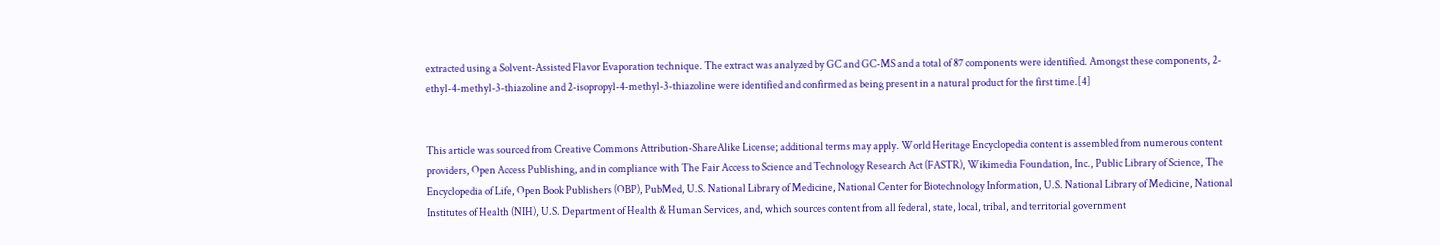extracted using a Solvent-Assisted Flavor Evaporation technique. The extract was analyzed by GC and GC-MS and a total of 87 components were identified. Amongst these components, 2-ethyl-4-methyl-3-thiazoline and 2-isopropyl-4-methyl-3-thiazoline were identified and confirmed as being present in a natural product for the first time.[4]


This article was sourced from Creative Commons Attribution-ShareAlike License; additional terms may apply. World Heritage Encyclopedia content is assembled from numerous content providers, Open Access Publishing, and in compliance with The Fair Access to Science and Technology Research Act (FASTR), Wikimedia Foundation, Inc., Public Library of Science, The Encyclopedia of Life, Open Book Publishers (OBP), PubMed, U.S. National Library of Medicine, National Center for Biotechnology Information, U.S. National Library of Medicine, National Institutes of Health (NIH), U.S. Department of Health & Human Services, and, which sources content from all federal, state, local, tribal, and territorial government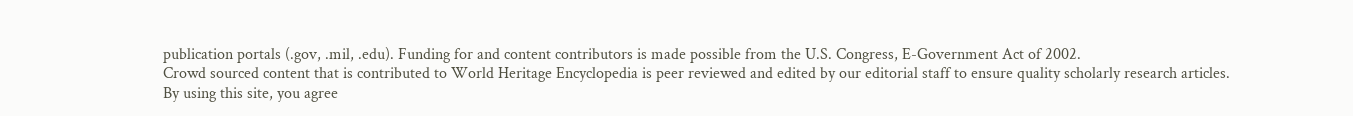publication portals (.gov, .mil, .edu). Funding for and content contributors is made possible from the U.S. Congress, E-Government Act of 2002.
Crowd sourced content that is contributed to World Heritage Encyclopedia is peer reviewed and edited by our editorial staff to ensure quality scholarly research articles.
By using this site, you agree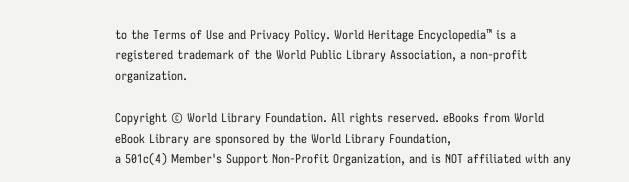to the Terms of Use and Privacy Policy. World Heritage Encyclopedia™ is a registered trademark of the World Public Library Association, a non-profit organization.

Copyright © World Library Foundation. All rights reserved. eBooks from World eBook Library are sponsored by the World Library Foundation,
a 501c(4) Member's Support Non-Profit Organization, and is NOT affiliated with any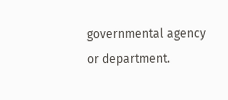governmental agency or department.